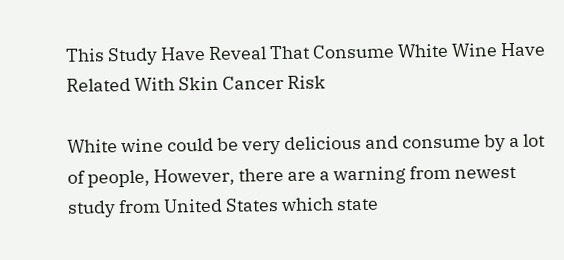This Study Have Reveal That Consume White Wine Have Related With Skin Cancer Risk

White wine could be very delicious and consume by a lot of people, However, there are a warning from newest study from United States which state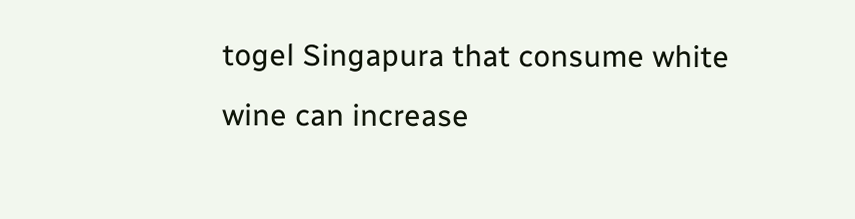togel Singapura that consume white wine can increase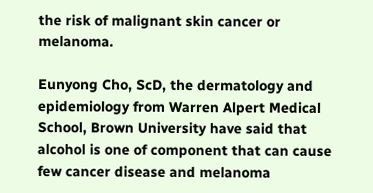the risk of malignant skin cancer or melanoma.

Eunyong Cho, ScD, the dermatology and epidemiology from Warren Alpert Medical School, Brown University have said that alcohol is one of component that can cause few cancer disease and melanoma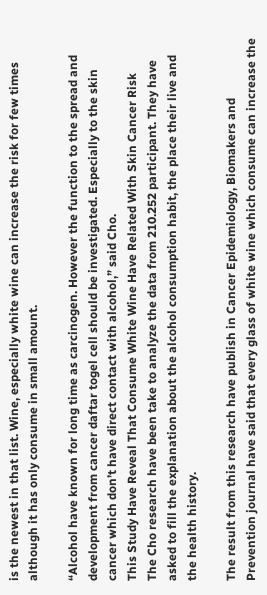is the newest in that list. Wine, especially white wine can increase the risk for few times although it has only consume in small amount.

“Alcohol have known for long time as carcinogen. However the function to the spread and development from cancer daftar togel cell should be investigated. Especially to the skin cancer which don’t have direct contact with alcohol,” said Cho.
This Study Have Reveal That Consume White Wine Have Related With Skin Cancer Risk
The Cho research have been take to analyze the data from 210.252 participant. They have asked to fill the explanation about the alcohol consumption habit, the place their live and the health history.

The result from this research have publish in Cancer Epidemiology, Biomakers and Prevention journal have said that every glass of white wine which consume can increase the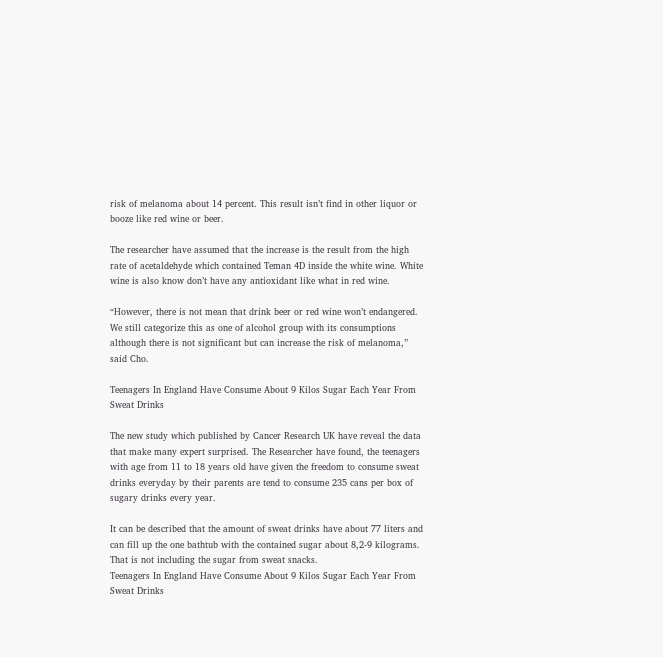risk of melanoma about 14 percent. This result isn’t find in other liquor or booze like red wine or beer.

The researcher have assumed that the increase is the result from the high rate of acetaldehyde which contained Teman 4D inside the white wine. White wine is also know don’t have any antioxidant like what in red wine.

“However, there is not mean that drink beer or red wine won’t endangered. We still categorize this as one of alcohol group with its consumptions although there is not significant but can increase the risk of melanoma,” said Cho.

Teenagers In England Have Consume About 9 Kilos Sugar Each Year From Sweat Drinks

The new study which published by Cancer Research UK have reveal the data that make many expert surprised. The Researcher have found, the teenagers with age from 11 to 18 years old have given the freedom to consume sweat drinks everyday by their parents are tend to consume 235 cans per box of sugary drinks every year.

It can be described that the amount of sweat drinks have about 77 liters and can fill up the one bathtub with the contained sugar about 8,2-9 kilograms. That is not including the sugar from sweat snacks.
Teenagers In England Have Consume About 9 Kilos Sugar Each Year From Sweat Drinks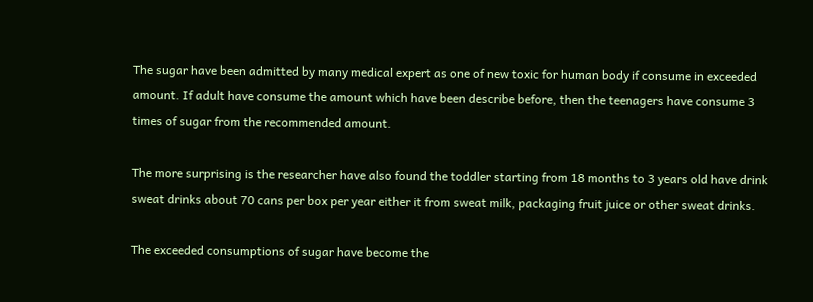The sugar have been admitted by many medical expert as one of new toxic for human body if consume in exceeded amount. If adult have consume the amount which have been describe before, then the teenagers have consume 3 times of sugar from the recommended amount.

The more surprising is the researcher have also found the toddler starting from 18 months to 3 years old have drink sweat drinks about 70 cans per box per year either it from sweat milk, packaging fruit juice or other sweat drinks.

The exceeded consumptions of sugar have become the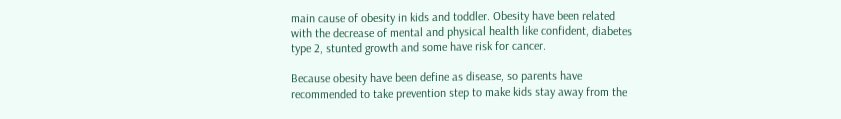main cause of obesity in kids and toddler. Obesity have been related with the decrease of mental and physical health like confident, diabetes type 2, stunted growth and some have risk for cancer.

Because obesity have been define as disease, so parents have recommended to take prevention step to make kids stay away from the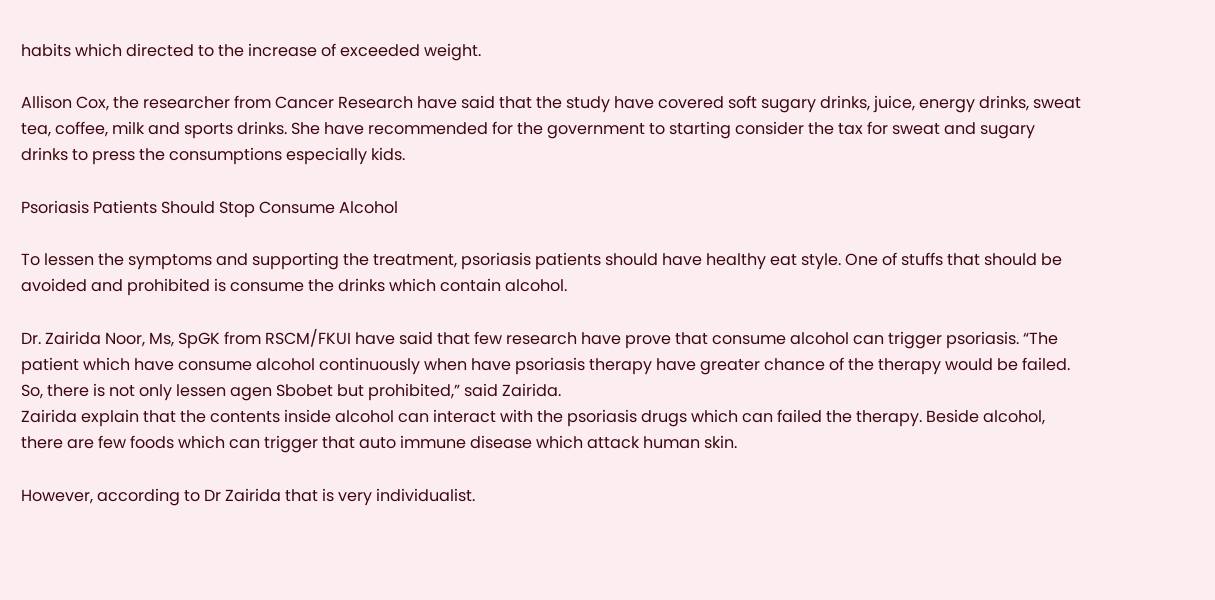habits which directed to the increase of exceeded weight.

Allison Cox, the researcher from Cancer Research have said that the study have covered soft sugary drinks, juice, energy drinks, sweat tea, coffee, milk and sports drinks. She have recommended for the government to starting consider the tax for sweat and sugary drinks to press the consumptions especially kids.

Psoriasis Patients Should Stop Consume Alcohol

To lessen the symptoms and supporting the treatment, psoriasis patients should have healthy eat style. One of stuffs that should be avoided and prohibited is consume the drinks which contain alcohol.

Dr. Zairida Noor, Ms, SpGK from RSCM/FKUI have said that few research have prove that consume alcohol can trigger psoriasis. “The patient which have consume alcohol continuously when have psoriasis therapy have greater chance of the therapy would be failed. So, there is not only lessen agen Sbobet but prohibited,” said Zairida.
Zairida explain that the contents inside alcohol can interact with the psoriasis drugs which can failed the therapy. Beside alcohol, there are few foods which can trigger that auto immune disease which attack human skin.

However, according to Dr Zairida that is very individualist.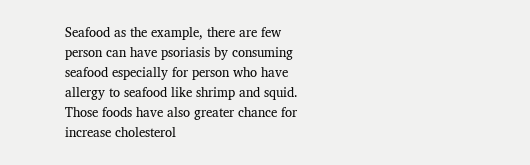Seafood as the example, there are few person can have psoriasis by consuming seafood especially for person who have allergy to seafood like shrimp and squid. Those foods have also greater chance for increase cholesterol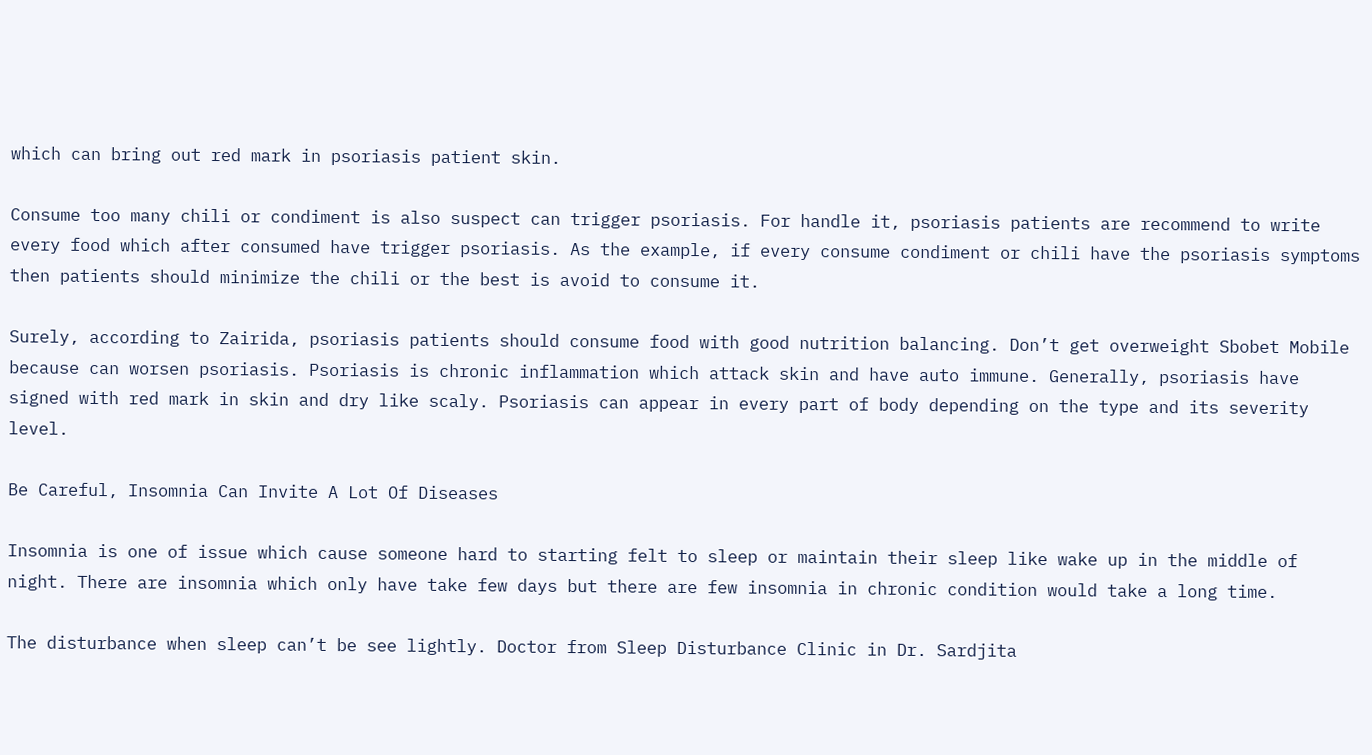which can bring out red mark in psoriasis patient skin.

Consume too many chili or condiment is also suspect can trigger psoriasis. For handle it, psoriasis patients are recommend to write every food which after consumed have trigger psoriasis. As the example, if every consume condiment or chili have the psoriasis symptoms then patients should minimize the chili or the best is avoid to consume it.

Surely, according to Zairida, psoriasis patients should consume food with good nutrition balancing. Don’t get overweight Sbobet Mobile because can worsen psoriasis. Psoriasis is chronic inflammation which attack skin and have auto immune. Generally, psoriasis have signed with red mark in skin and dry like scaly. Psoriasis can appear in every part of body depending on the type and its severity level.

Be Careful, Insomnia Can Invite A Lot Of Diseases

Insomnia is one of issue which cause someone hard to starting felt to sleep or maintain their sleep like wake up in the middle of night. There are insomnia which only have take few days but there are few insomnia in chronic condition would take a long time.

The disturbance when sleep can’t be see lightly. Doctor from Sleep Disturbance Clinic in Dr. Sardjita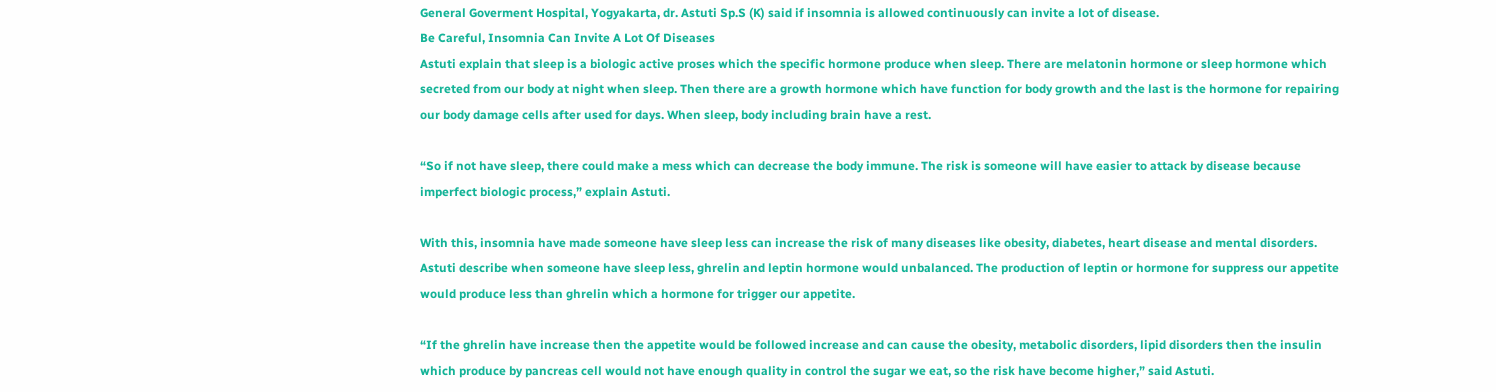General Goverment Hospital, Yogyakarta, dr. Astuti Sp.S (K) said if insomnia is allowed continuously can invite a lot of disease.
Be Careful, Insomnia Can Invite A Lot Of Diseases
Astuti explain that sleep is a biologic active proses which the specific hormone produce when sleep. There are melatonin hormone or sleep hormone which secreted from our body at night when sleep. Then there are a growth hormone which have function for body growth and the last is the hormone for repairing our body damage cells after used for days. When sleep, body including brain have a rest.

“So if not have sleep, there could make a mess which can decrease the body immune. The risk is someone will have easier to attack by disease because imperfect biologic process,” explain Astuti.

With this, insomnia have made someone have sleep less can increase the risk of many diseases like obesity, diabetes, heart disease and mental disorders. Astuti describe when someone have sleep less, ghrelin and leptin hormone would unbalanced. The production of leptin or hormone for suppress our appetite would produce less than ghrelin which a hormone for trigger our appetite.

“If the ghrelin have increase then the appetite would be followed increase and can cause the obesity, metabolic disorders, lipid disorders then the insulin which produce by pancreas cell would not have enough quality in control the sugar we eat, so the risk have become higher,” said Astuti.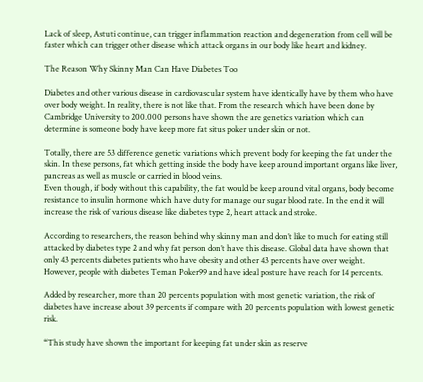Lack of sleep, Astuti continue, can trigger inflammation reaction and degeneration from cell will be faster which can trigger other disease which attack organs in our body like heart and kidney.

The Reason Why Skinny Man Can Have Diabetes Too

Diabetes and other various disease in cardiovascular system have identically have by them who have over body weight. In reality, there is not like that. From the research which have been done by Cambridge University to 200.000 persons have shown the are genetics variation which can determine is someone body have keep more fat situs poker under skin or not.

Totally, there are 53 difference genetic variations which prevent body for keeping the fat under the skin. In these persons, fat which getting inside the body have keep around important organs like liver, pancreas as well as muscle or carried in blood veins.
Even though, if body without this capability, the fat would be keep around vital organs, body become resistance to insulin hormone which have duty for manage our sugar blood rate. In the end it will increase the risk of various disease like diabetes type 2, heart attack and stroke.

According to researchers, the reason behind why skinny man and don’t like to much for eating still attacked by diabetes type 2 and why fat person don’t have this disease. Global data have shown that only 43 percents diabetes patients who have obesity and other 43 percents have over weight. However, people with diabetes Teman Poker99 and have ideal posture have reach for 14 percents.

Added by researcher, more than 20 percents population with most genetic variation, the risk of diabetes have increase about 39 percents if compare with 20 percents population with lowest genetic risk.

“This study have shown the important for keeping fat under skin as reserve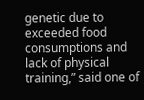genetic due to exceeded food consumptions and lack of physical training,” said one of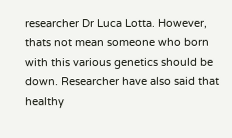researcher Dr Luca Lotta. However, thats not mean someone who born with this various genetics should be down. Researcher have also said that healthy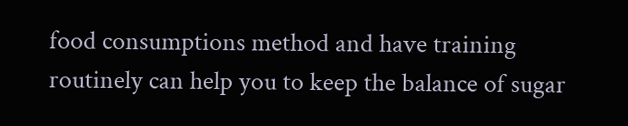food consumptions method and have training routinely can help you to keep the balance of sugar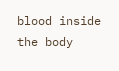blood inside the body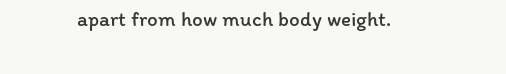apart from how much body weight.